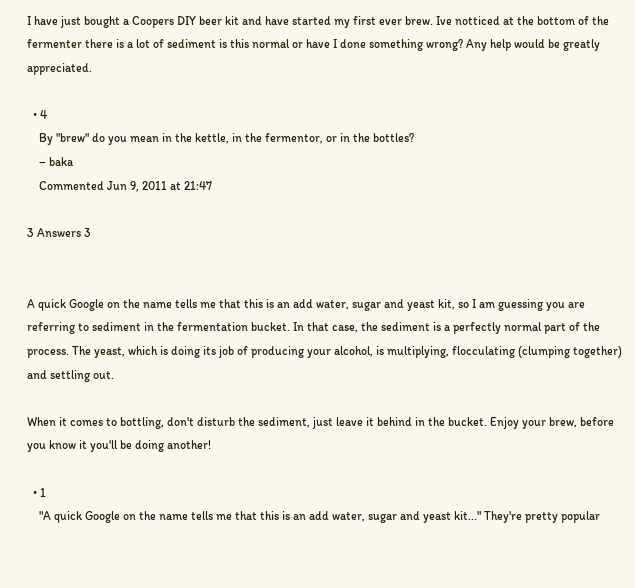I have just bought a Coopers DIY beer kit and have started my first ever brew. Ive notticed at the bottom of the fermenter there is a lot of sediment is this normal or have I done something wrong? Any help would be greatly appreciated.

  • 4
    By "brew" do you mean in the kettle, in the fermentor, or in the bottles?
    – baka
    Commented Jun 9, 2011 at 21:47

3 Answers 3


A quick Google on the name tells me that this is an add water, sugar and yeast kit, so I am guessing you are referring to sediment in the fermentation bucket. In that case, the sediment is a perfectly normal part of the process. The yeast, which is doing its job of producing your alcohol, is multiplying, flocculating (clumping together) and settling out.

When it comes to bottling, don't disturb the sediment, just leave it behind in the bucket. Enjoy your brew, before you know it you'll be doing another!

  • 1
    "A quick Google on the name tells me that this is an add water, sugar and yeast kit..." They're pretty popular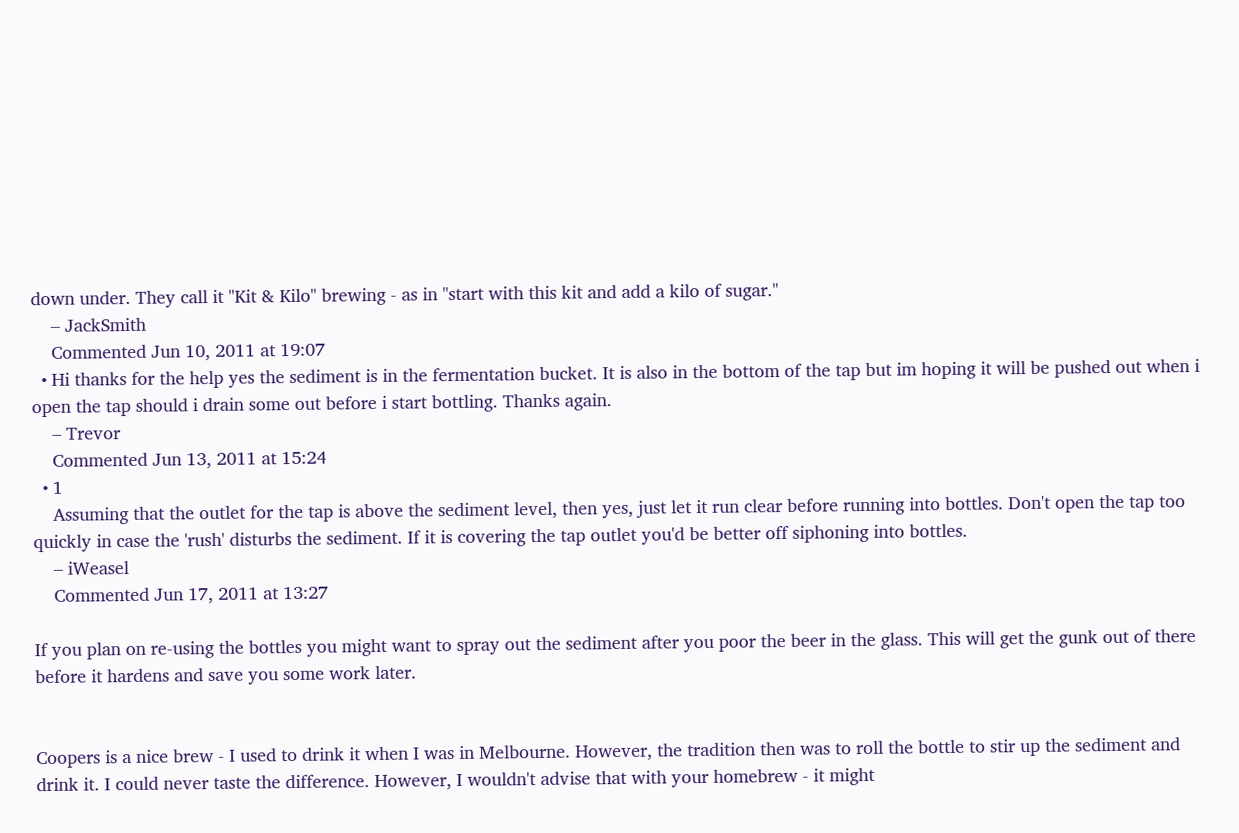down under. They call it "Kit & Kilo" brewing - as in "start with this kit and add a kilo of sugar."
    – JackSmith
    Commented Jun 10, 2011 at 19:07
  • Hi thanks for the help yes the sediment is in the fermentation bucket. It is also in the bottom of the tap but im hoping it will be pushed out when i open the tap should i drain some out before i start bottling. Thanks again.
    – Trevor
    Commented Jun 13, 2011 at 15:24
  • 1
    Assuming that the outlet for the tap is above the sediment level, then yes, just let it run clear before running into bottles. Don't open the tap too quickly in case the 'rush' disturbs the sediment. If it is covering the tap outlet you'd be better off siphoning into bottles.
    – iWeasel
    Commented Jun 17, 2011 at 13:27

If you plan on re-using the bottles you might want to spray out the sediment after you poor the beer in the glass. This will get the gunk out of there before it hardens and save you some work later.


Coopers is a nice brew - I used to drink it when I was in Melbourne. However, the tradition then was to roll the bottle to stir up the sediment and drink it. I could never taste the difference. However, I wouldn't advise that with your homebrew - it might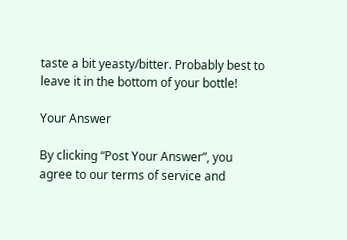taste a bit yeasty/bitter. Probably best to leave it in the bottom of your bottle!

Your Answer

By clicking “Post Your Answer”, you agree to our terms of service and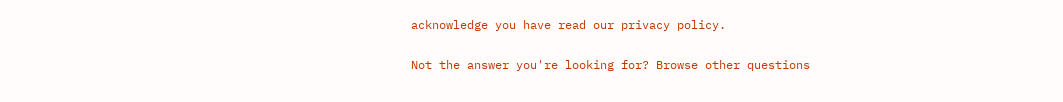acknowledge you have read our privacy policy.

Not the answer you're looking for? Browse other questions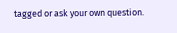tagged or ask your own question.